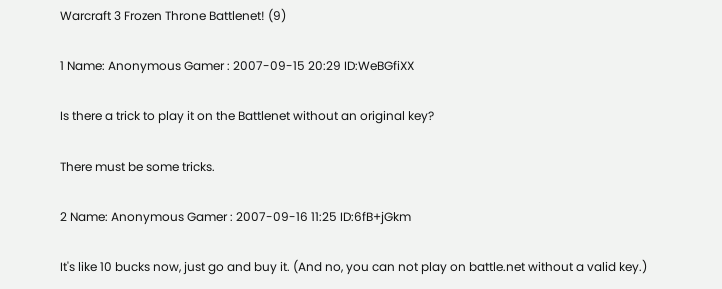Warcraft 3 Frozen Throne Battlenet! (9)

1 Name: Anonymous Gamer : 2007-09-15 20:29 ID:WeBGfiXX

Is there a trick to play it on the Battlenet without an original key?

There must be some tricks.

2 Name: Anonymous Gamer : 2007-09-16 11:25 ID:6fB+jGkm

It's like 10 bucks now, just go and buy it. (And no, you can not play on battle.net without a valid key.)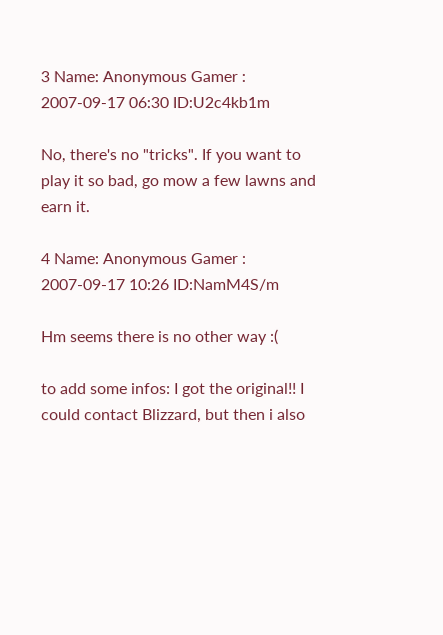3 Name: Anonymous Gamer : 2007-09-17 06:30 ID:U2c4kb1m

No, there's no "tricks". If you want to play it so bad, go mow a few lawns and earn it.

4 Name: Anonymous Gamer : 2007-09-17 10:26 ID:NamM4S/m

Hm seems there is no other way :(

to add some infos: I got the original!! I could contact Blizzard, but then i also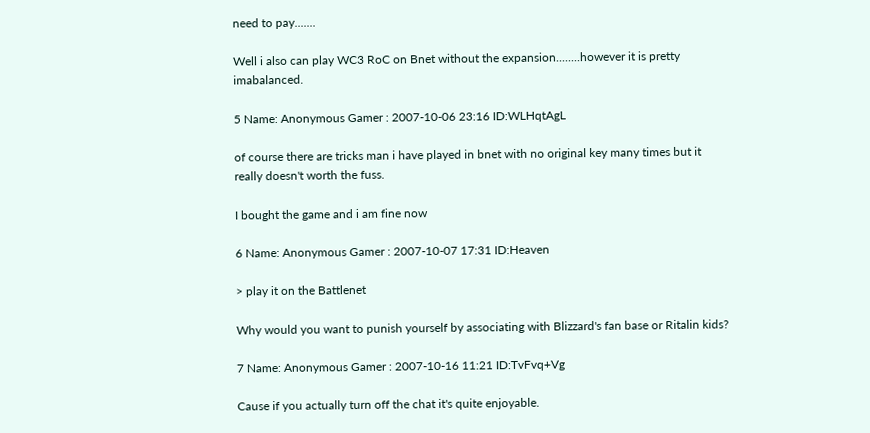need to pay.......

Well i also can play WC3 RoC on Bnet without the expansion........however it is pretty imabalanced.

5 Name: Anonymous Gamer : 2007-10-06 23:16 ID:WLHqtAgL

of course there are tricks man i have played in bnet with no original key many times but it really doesn't worth the fuss.

I bought the game and i am fine now

6 Name: Anonymous Gamer : 2007-10-07 17:31 ID:Heaven

> play it on the Battlenet

Why would you want to punish yourself by associating with Blizzard's fan base or Ritalin kids?

7 Name: Anonymous Gamer : 2007-10-16 11:21 ID:TvFvq+Vg

Cause if you actually turn off the chat it's quite enjoyable.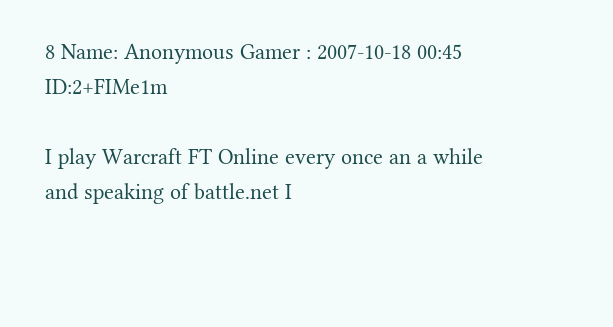8 Name: Anonymous Gamer : 2007-10-18 00:45 ID:2+FIMe1m

I play Warcraft FT Online every once an a while and speaking of battle.net I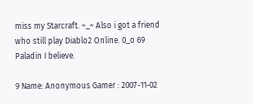miss my Starcraft. ~_~ Also i got a friend who still play Diablo2 Online. 0_o 69 Paladin I believe.

9 Name: Anonymous Gamer : 2007-11-02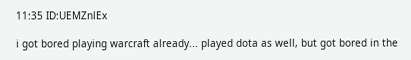11:35 ID:UEMZnlEx

i got bored playing warcraft already... played dota as well, but got bored in the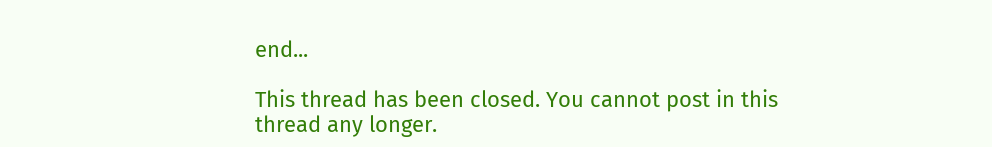end...

This thread has been closed. You cannot post in this thread any longer.